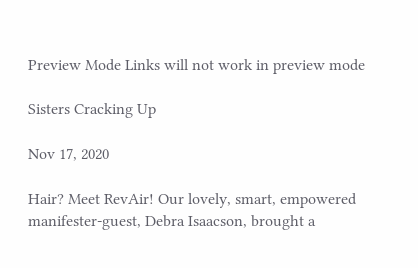Preview Mode Links will not work in preview mode

Sisters Cracking Up

Nov 17, 2020

Hair? Meet RevAir! Our lovely, smart, empowered manifester-guest, Debra Isaacson, brought a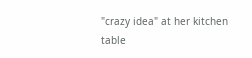"crazy idea" at her kitchen table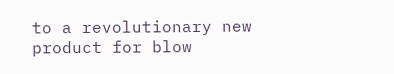to a revolutionary new product for blow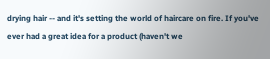drying hair -- and it's setting the world of haircare on fire. If you've ever had a great idea for a product (haven't we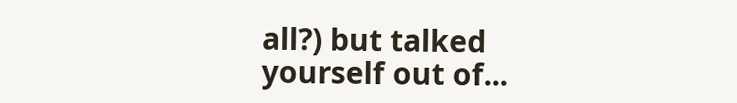all?) but talked yourself out of...